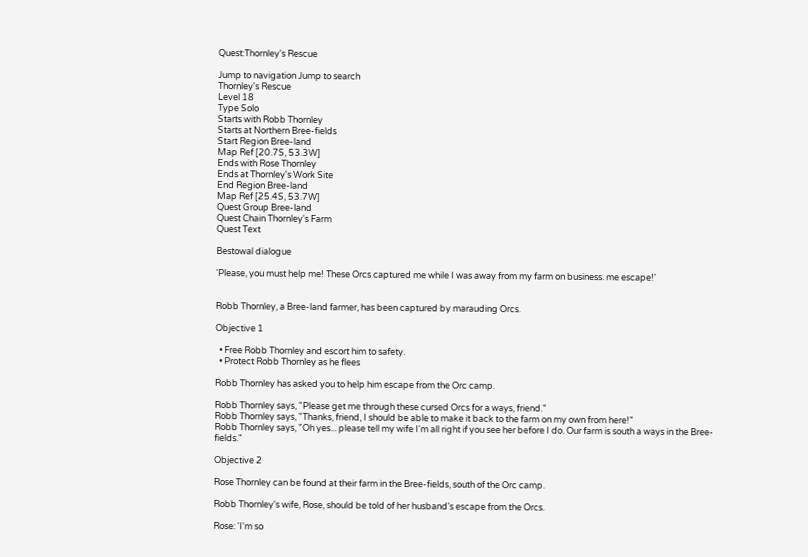Quest:Thornley's Rescue

Jump to navigation Jump to search
Thornley's Rescue
Level 18
Type Solo
Starts with Robb Thornley
Starts at Northern Bree-fields
Start Region Bree-land
Map Ref [20.7S, 53.3W]
Ends with Rose Thornley
Ends at Thornley's Work Site
End Region Bree-land
Map Ref [25.4S, 53.7W]
Quest Group Bree-land
Quest Chain Thornley's Farm
Quest Text

Bestowal dialogue

'Please, you must help me! These Orcs captured me while I was away from my farm on business. me escape!'


Robb Thornley, a Bree-land farmer, has been captured by marauding Orcs.

Objective 1

  • Free Robb Thornley and escort him to safety.
  • Protect Robb Thornley as he flees

Robb Thornley has asked you to help him escape from the Orc camp.

Robb Thornley says, "Please get me through these cursed Orcs for a ways, friend."
Robb Thornley says, "Thanks, friend, I should be able to make it back to the farm on my own from here!"
Robb Thornley says, "Oh yes... please tell my wife I'm all right if you see her before I do. Our farm is south a ways in the Bree-fields."

Objective 2

Rose Thornley can be found at their farm in the Bree-fields, south of the Orc camp.

Robb Thornley's wife, Rose, should be told of her husband's escape from the Orcs.

Rose: 'I'm so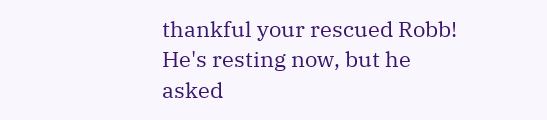thankful your rescued Robb! He's resting now, but he asked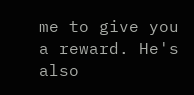me to give you a reward. He's also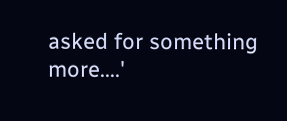asked for something more....'